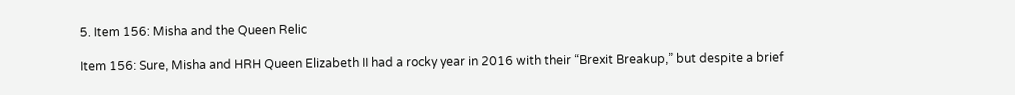5. Item 156: Misha and the Queen Relic

Item 156: Sure, Misha and HRH Queen Elizabeth II had a rocky year in 2016 with their “Brexit Breakup,” but despite a brief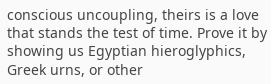conscious uncoupling, theirs is a love that stands the test of time. Prove it by showing us Egyptian hieroglyphics, Greek urns, or other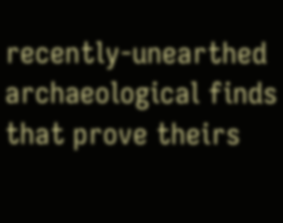recently-unearthed archaeological finds that prove theirs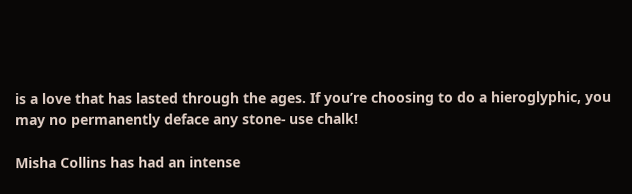is a love that has lasted through the ages. If you’re choosing to do a hieroglyphic, you may no permanently deface any stone- use chalk!

Misha Collins has had an intense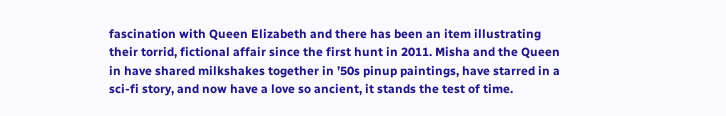fascination with Queen Elizabeth and there has been an item illustrating their torrid, fictional affair since the first hunt in 2011. Misha and the Queen in have shared milkshakes together in ’50s pinup paintings, have starred in a sci-fi story, and now have a love so ancient, it stands the test of time.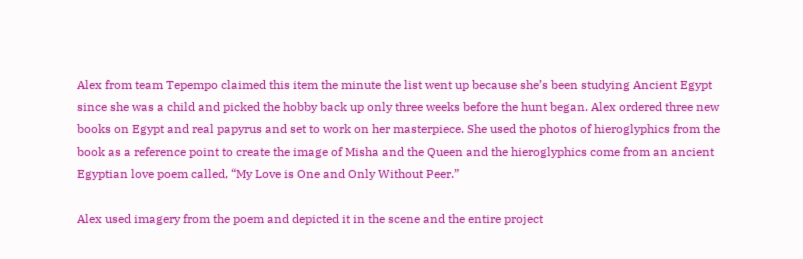Alex from team Tepempo claimed this item the minute the list went up because she’s been studying Ancient Egypt since she was a child and picked the hobby back up only three weeks before the hunt began. Alex ordered three new books on Egypt and real papyrus and set to work on her masterpiece. She used the photos of hieroglyphics from the book as a reference point to create the image of Misha and the Queen and the hieroglyphics come from an ancient Egyptian love poem called, “My Love is One and Only Without Peer.”

Alex used imagery from the poem and depicted it in the scene and the entire project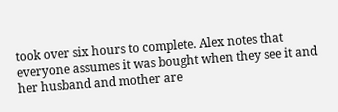took over six hours to complete. Alex notes that everyone assumes it was bought when they see it and her husband and mother are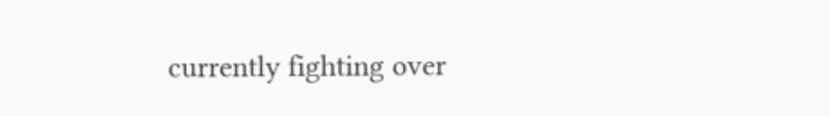currently fighting over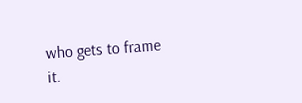who gets to frame it.